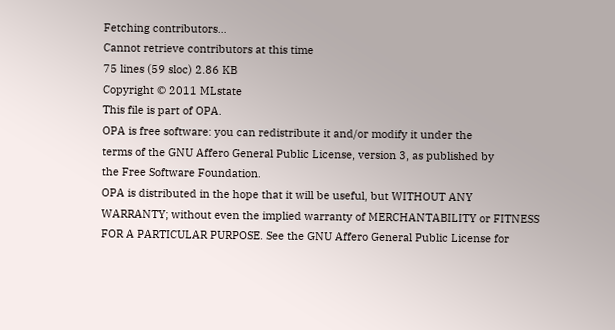Fetching contributors…
Cannot retrieve contributors at this time
75 lines (59 sloc) 2.86 KB
Copyright © 2011 MLstate
This file is part of OPA.
OPA is free software: you can redistribute it and/or modify it under the
terms of the GNU Affero General Public License, version 3, as published by
the Free Software Foundation.
OPA is distributed in the hope that it will be useful, but WITHOUT ANY
WARRANTY; without even the implied warranty of MERCHANTABILITY or FITNESS
FOR A PARTICULAR PURPOSE. See the GNU Affero General Public License for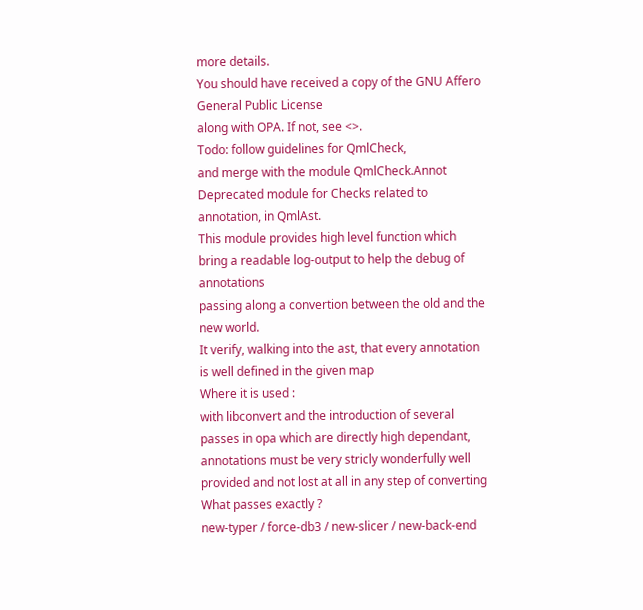more details.
You should have received a copy of the GNU Affero General Public License
along with OPA. If not, see <>.
Todo: follow guidelines for QmlCheck,
and merge with the module QmlCheck.Annot
Deprecated module for Checks related to annotation, in QmlAst.
This module provides high level function which bring a readable log-output to help the debug of annotations
passing along a convertion between the old and the new world.
It verify, walking into the ast, that every annotation is well defined in the given map
Where it is used :
with libconvert and the introduction of several passes in opa which are directly high dependant,
annotations must be very stricly wonderfully well provided and not lost at all in any step of converting
What passes exactly ?
new-typer / force-db3 / new-slicer / new-back-end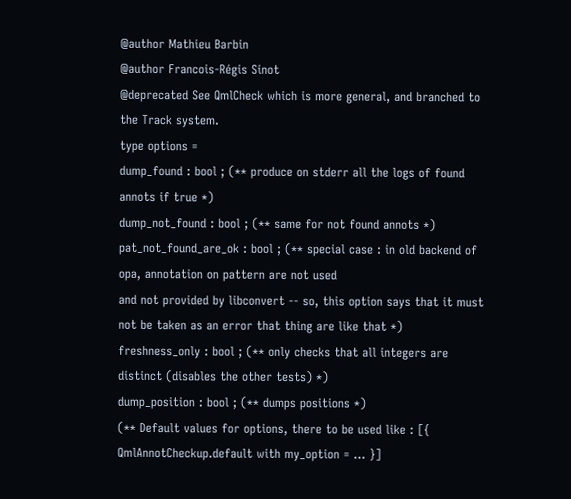@author Mathieu Barbin
@author Francois-Régis Sinot
@deprecated See QmlCheck which is more general, and branched to the Track system.
type options =
dump_found : bool ; (** produce on stderr all the logs of found annots if true *)
dump_not_found : bool ; (** same for not found annots *)
pat_not_found_are_ok : bool ; (** special case : in old backend of opa, annotation on pattern are not used
and not provided by libconvert -- so, this option says that it must
not be taken as an error that thing are like that *)
freshness_only : bool ; (** only checks that all integers are distinct (disables the other tests) *)
dump_position : bool ; (** dumps positions *)
(** Default values for options, there to be used like : [{ QmlAnnotCheckup.default with my_option = ... }]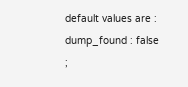default values are :
dump_found : false ;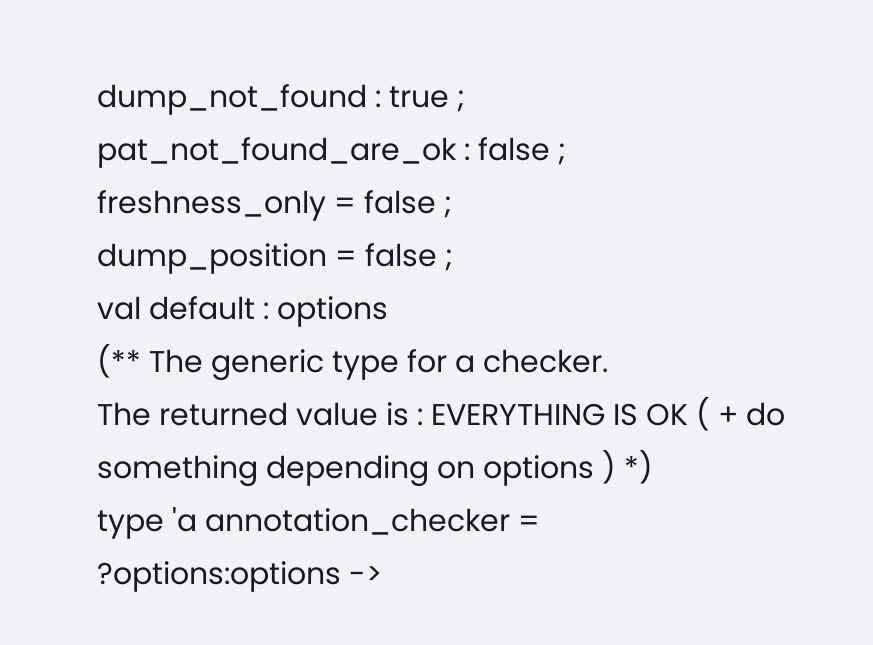dump_not_found : true ;
pat_not_found_are_ok : false ;
freshness_only = false ;
dump_position = false ;
val default : options
(** The generic type for a checker.
The returned value is : EVERYTHING IS OK ( + do something depending on options ) *)
type 'a annotation_checker = ?options:options ->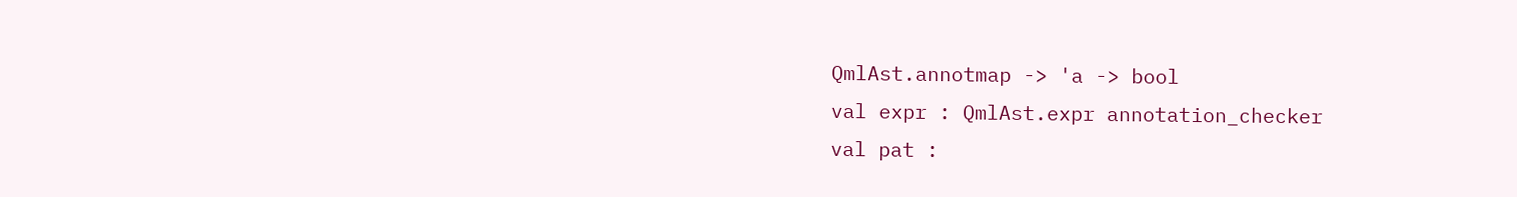QmlAst.annotmap -> 'a -> bool
val expr : QmlAst.expr annotation_checker
val pat :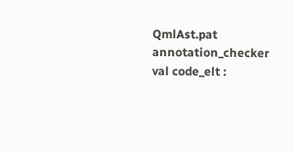QmlAst.pat annotation_checker
val code_elt :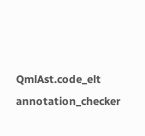QmlAst.code_elt annotation_checker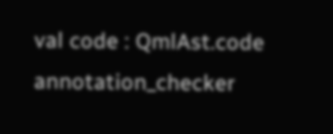val code : QmlAst.code annotation_checker